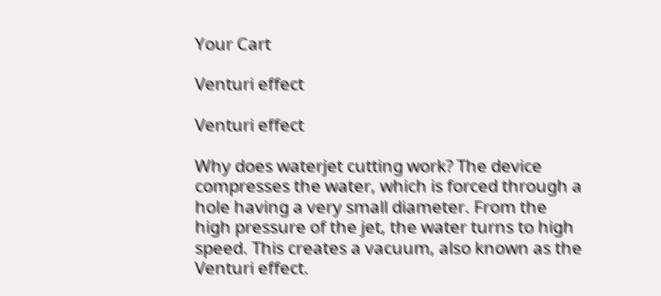Your Cart

Venturi effect

Venturi effect

Why does waterjet cutting work? The device compresses the water, which is forced through a hole having a very small diameter. From the high pressure of the jet, the water turns to high speed. This creates a vacuum, also known as the Venturi effect.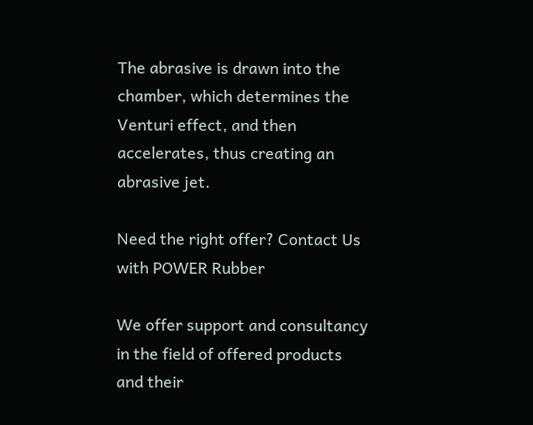The abrasive is drawn into the chamber, which determines the Venturi effect, and then accelerates, thus creating an abrasive jet.

Need the right offer? Contact Us with POWER Rubber

We offer support and consultancy in the field of offered products and their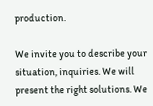production.

We invite you to describe your situation, inquiries. We will present the right solutions. We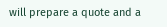will prepare a quote and a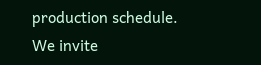production schedule. We invite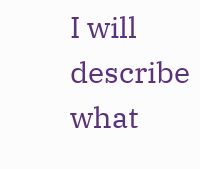I will describe what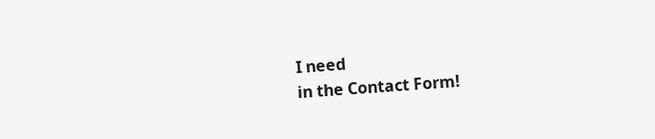I need
in the Contact Form!